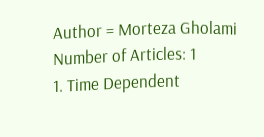Author = Morteza Gholami
Number of Articles: 1
1. Time Dependent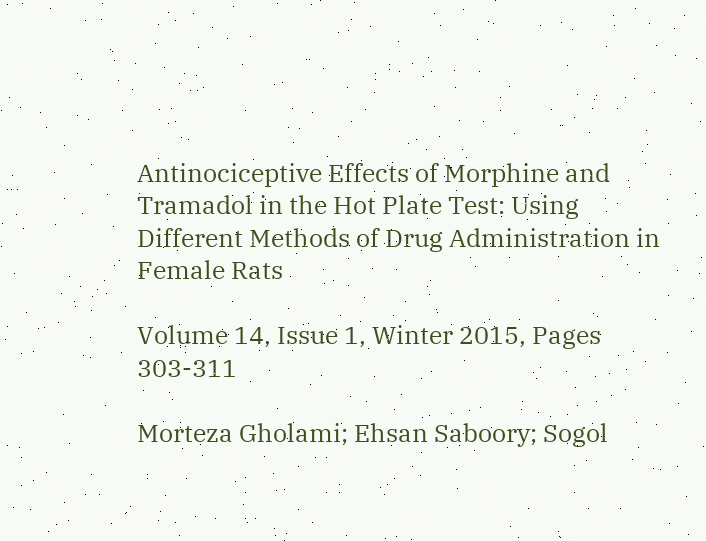Antinociceptive Effects of Morphine and Tramadol in the Hot Plate Test: Using Different Methods of Drug Administration in Female Rats

Volume 14, Issue 1, Winter 2015, Pages 303-311

Morteza Gholami; Ehsan Saboory; Sogol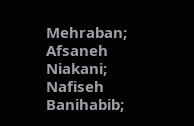Mehraban; Afsaneh Niakani; Nafiseh Banihabib;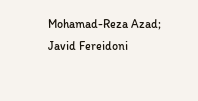Mohamad-Reza Azad; Javid Fereidoni